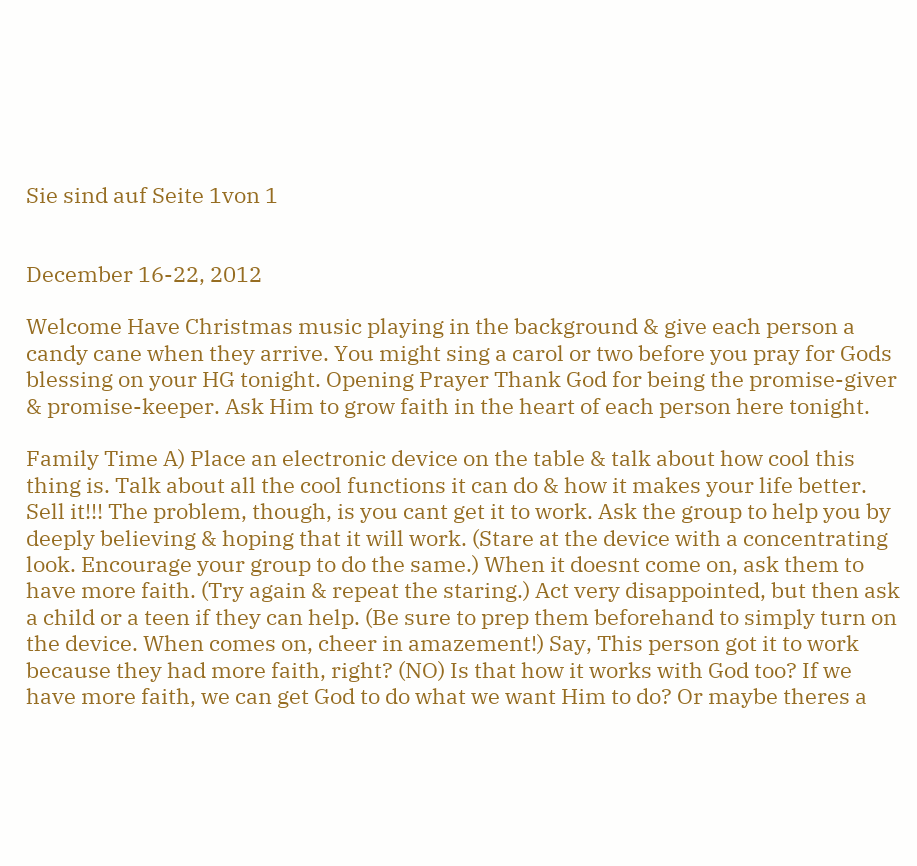Sie sind auf Seite 1von 1


December 16-22, 2012

Welcome Have Christmas music playing in the background & give each person a candy cane when they arrive. You might sing a carol or two before you pray for Gods blessing on your HG tonight. Opening Prayer Thank God for being the promise-giver & promise-keeper. Ask Him to grow faith in the heart of each person here tonight.

Family Time A) Place an electronic device on the table & talk about how cool this thing is. Talk about all the cool functions it can do & how it makes your life better. Sell it!!! The problem, though, is you cant get it to work. Ask the group to help you by deeply believing & hoping that it will work. (Stare at the device with a concentrating look. Encourage your group to do the same.) When it doesnt come on, ask them to have more faith. (Try again & repeat the staring.) Act very disappointed, but then ask a child or a teen if they can help. (Be sure to prep them beforehand to simply turn on the device. When comes on, cheer in amazement!) Say, This person got it to work because they had more faith, right? (NO) Is that how it works with God too? If we have more faith, we can get God to do what we want Him to do? Or maybe theres a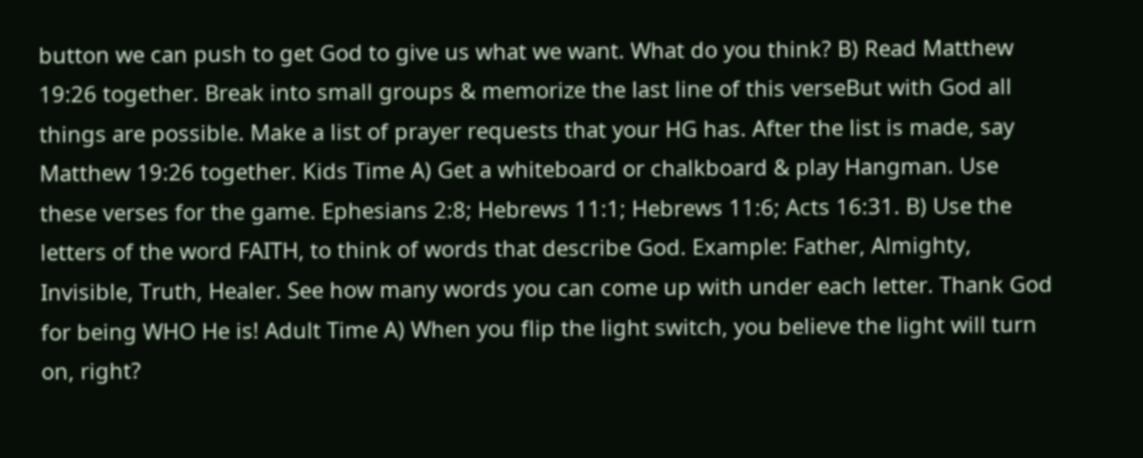button we can push to get God to give us what we want. What do you think? B) Read Matthew 19:26 together. Break into small groups & memorize the last line of this verseBut with God all things are possible. Make a list of prayer requests that your HG has. After the list is made, say Matthew 19:26 together. Kids Time A) Get a whiteboard or chalkboard & play Hangman. Use these verses for the game. Ephesians 2:8; Hebrews 11:1; Hebrews 11:6; Acts 16:31. B) Use the letters of the word FAITH, to think of words that describe God. Example: Father, Almighty, Invisible, Truth, Healer. See how many words you can come up with under each letter. Thank God for being WHO He is! Adult Time A) When you flip the light switch, you believe the light will turn on, right?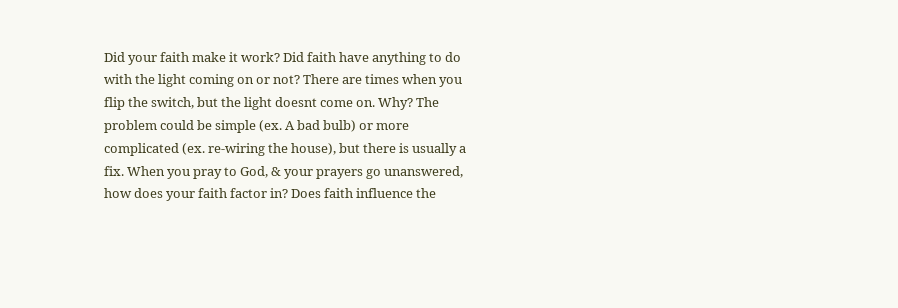Did your faith make it work? Did faith have anything to do with the light coming on or not? There are times when you flip the switch, but the light doesnt come on. Why? The problem could be simple (ex. A bad bulb) or more complicated (ex. re-wiring the house), but there is usually a fix. When you pray to God, & your prayers go unanswered, how does your faith factor in? Does faith influence the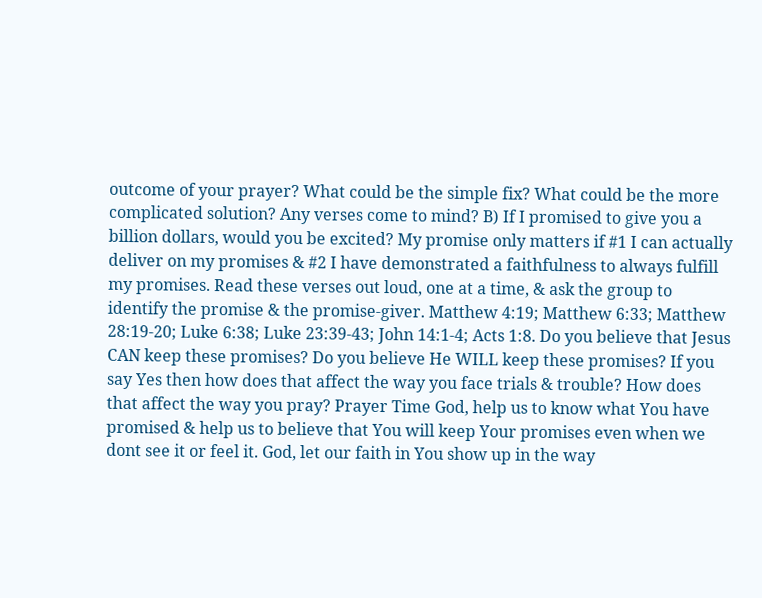outcome of your prayer? What could be the simple fix? What could be the more complicated solution? Any verses come to mind? B) If I promised to give you a billion dollars, would you be excited? My promise only matters if #1 I can actually deliver on my promises & #2 I have demonstrated a faithfulness to always fulfill my promises. Read these verses out loud, one at a time, & ask the group to identify the promise & the promise-giver. Matthew 4:19; Matthew 6:33; Matthew 28:19-20; Luke 6:38; Luke 23:39-43; John 14:1-4; Acts 1:8. Do you believe that Jesus CAN keep these promises? Do you believe He WILL keep these promises? If you say Yes then how does that affect the way you face trials & trouble? How does that affect the way you pray? Prayer Time God, help us to know what You have promised & help us to believe that You will keep Your promises even when we dont see it or feel it. God, let our faith in You show up in the way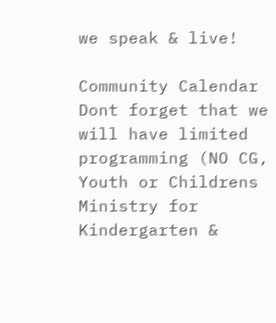we speak & live!

Community Calendar Dont forget that we will have limited programming (NO CG, Youth or Childrens Ministry for Kindergarten &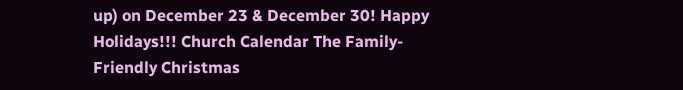up) on December 23 & December 30! Happy Holidays!!! Church Calendar The Family-Friendly Christmas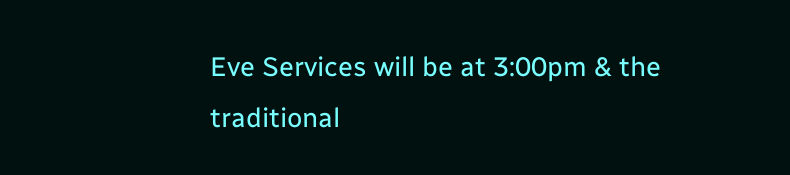Eve Services will be at 3:00pm & the traditional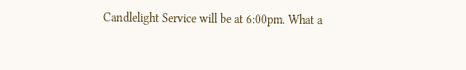Candlelight Service will be at 6:00pm. What a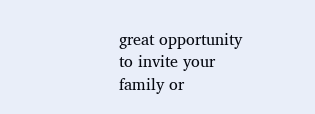great opportunity to invite your family or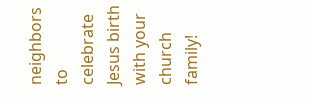neighbors to celebrate Jesus birth with your church family!